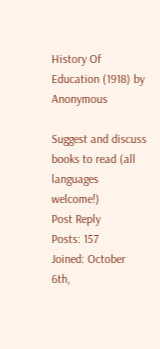History Of Education (1918) by Anonymous

Suggest and discuss books to read (all languages welcome!)
Post Reply
Posts: 157
Joined: October 6th,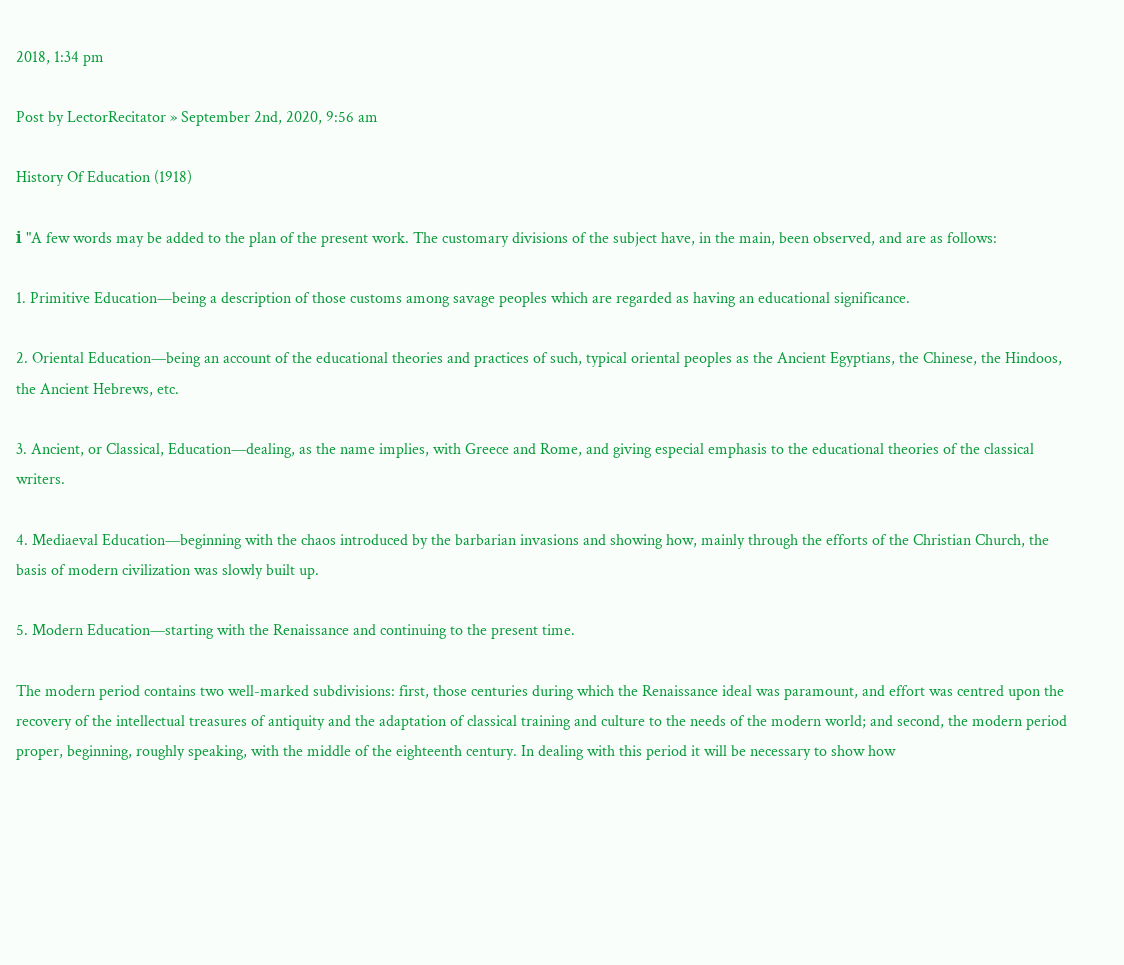2018, 1:34 pm

Post by LectorRecitator » September 2nd, 2020, 9:56 am

History Of Education (1918)

ℹ "A few words may be added to the plan of the present work. The customary divisions of the subject have, in the main, been observed, and are as follows:

1. Primitive Education—being a description of those customs among savage peoples which are regarded as having an educational significance.

2. Oriental Education—being an account of the educational theories and practices of such, typical oriental peoples as the Ancient Egyptians, the Chinese, the Hindoos, the Ancient Hebrews, etc.

3. Ancient, or Classical, Education—dealing, as the name implies, with Greece and Rome, and giving especial emphasis to the educational theories of the classical writers.

4. Mediaeval Education—beginning with the chaos introduced by the barbarian invasions and showing how, mainly through the efforts of the Christian Church, the basis of modern civilization was slowly built up.

5. Modern Education—starting with the Renaissance and continuing to the present time.

The modern period contains two well-marked subdivisions: first, those centuries during which the Renaissance ideal was paramount, and effort was centred upon the recovery of the intellectual treasures of antiquity and the adaptation of classical training and culture to the needs of the modern world; and second, the modern period proper, beginning, roughly speaking, with the middle of the eighteenth century. In dealing with this period it will be necessary to show how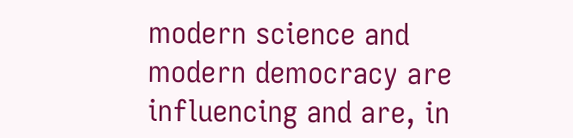modern science and modern democracy are influencing and are, in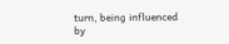turn, being influenced by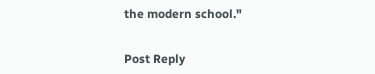the modern school."


Post Reply